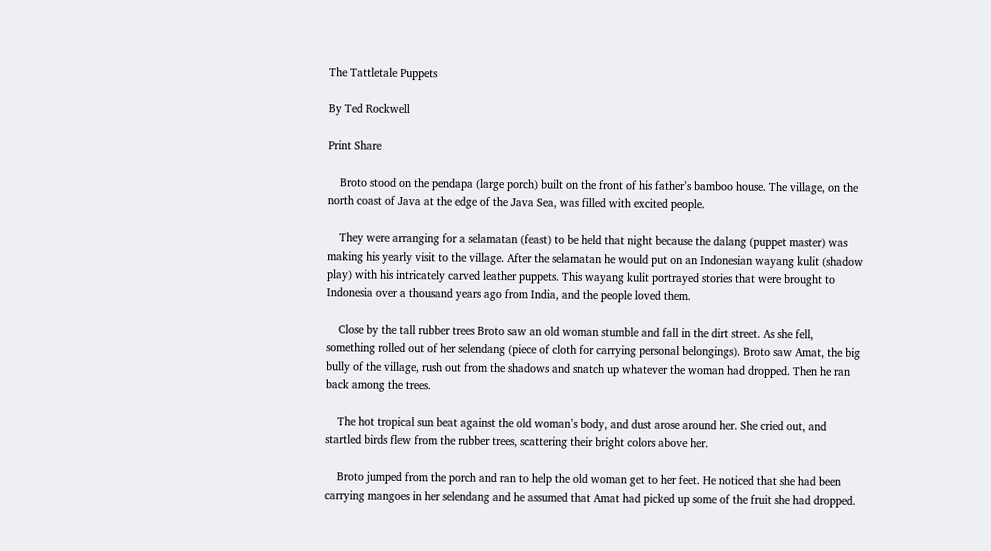The Tattletale Puppets

By Ted Rockwell

Print Share

    Broto stood on the pendapa (large porch) built on the front of his father’s bamboo house. The village, on the north coast of Java at the edge of the Java Sea, was filled with excited people.

    They were arranging for a selamatan (feast) to be held that night because the dalang (puppet master) was making his yearly visit to the village. After the selamatan he would put on an Indonesian wayang kulit (shadow play) with his intricately carved leather puppets. This wayang kulit portrayed stories that were brought to Indonesia over a thousand years ago from India, and the people loved them.

    Close by the tall rubber trees Broto saw an old woman stumble and fall in the dirt street. As she fell, something rolled out of her selendang (piece of cloth for carrying personal belongings). Broto saw Amat, the big bully of the village, rush out from the shadows and snatch up whatever the woman had dropped. Then he ran back among the trees.

    The hot tropical sun beat against the old woman’s body, and dust arose around her. She cried out, and startled birds flew from the rubber trees, scattering their bright colors above her.

    Broto jumped from the porch and ran to help the old woman get to her feet. He noticed that she had been carrying mangoes in her selendang and he assumed that Amat had picked up some of the fruit she had dropped.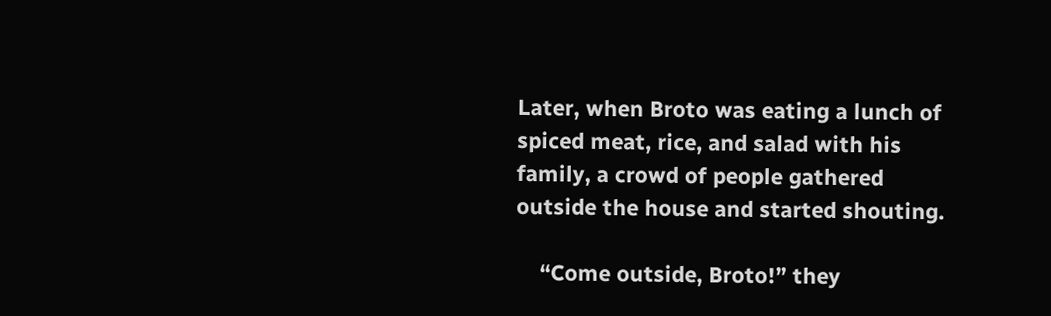Later, when Broto was eating a lunch of spiced meat, rice, and salad with his family, a crowd of people gathered outside the house and started shouting.

    “Come outside, Broto!” they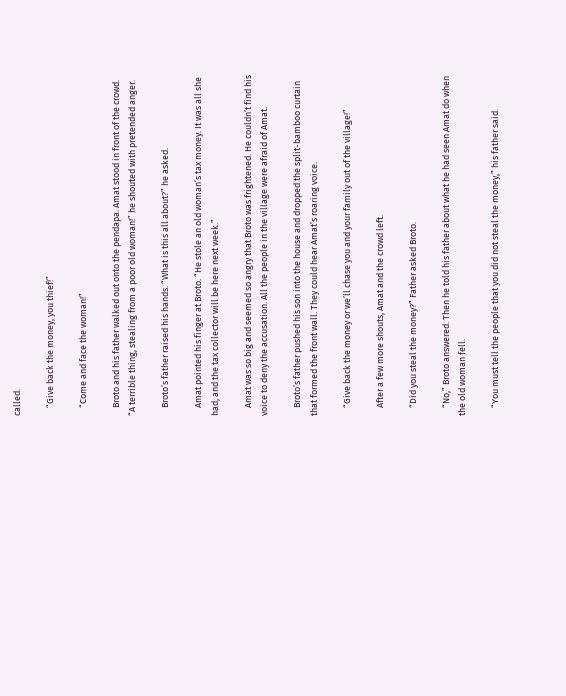called.

    “Give back the money, you thief!”

    “Come and face the woman!”

    Broto and his father walked out onto the pendapa. Amat stood in front of the crowd. “A terrible thing, stealing from a poor old woman!” he shouted with pretended anger.

    Broto’s father raised his hands. “What is this all about?” he asked.

    Amat pointed his finger at Broto. “He stole an old woman’s tax money. It was all she had, and the tax collector will be here next week.”

    Amat was so big and seemed so angry that Broto was frightened. He couldn’t find his voice to deny the accusation. All the people in the village were afraid of Amat.

    Broto’s father pushed his son into the house and dropped the split-bamboo curtain that formed the front wall. They could hear Amat’s roaring voice.

    “Give back the money or we’ll chase you and your family out of the village!”

    After a few more shouts, Amat and the crowd left.

    “Did you steal the money?” Father asked Broto.

    “No,” Broto answered. Then he told his father about what he had seen Amat do when the old woman fell.

    “You must tell the people that you did not steal the money,” his father said.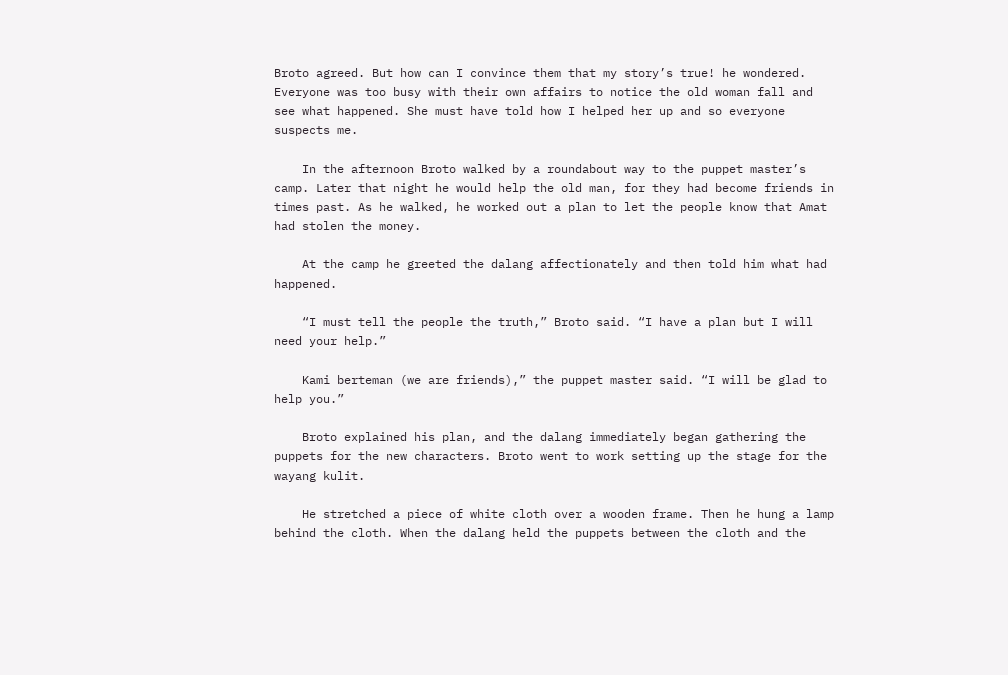Broto agreed. But how can I convince them that my story’s true! he wondered. Everyone was too busy with their own affairs to notice the old woman fall and see what happened. She must have told how I helped her up and so everyone suspects me.

    In the afternoon Broto walked by a roundabout way to the puppet master’s camp. Later that night he would help the old man, for they had become friends in times past. As he walked, he worked out a plan to let the people know that Amat had stolen the money.

    At the camp he greeted the dalang affectionately and then told him what had happened.

    “I must tell the people the truth,” Broto said. “I have a plan but I will need your help.”

    Kami berteman (we are friends),” the puppet master said. “I will be glad to help you.”

    Broto explained his plan, and the dalang immediately began gathering the puppets for the new characters. Broto went to work setting up the stage for the wayang kulit.

    He stretched a piece of white cloth over a wooden frame. Then he hung a lamp behind the cloth. When the dalang held the puppets between the cloth and the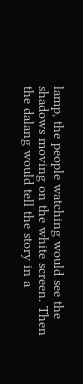lamp, the people watching would see the shadows moving on the white screen. Then the dalang would tell the story in a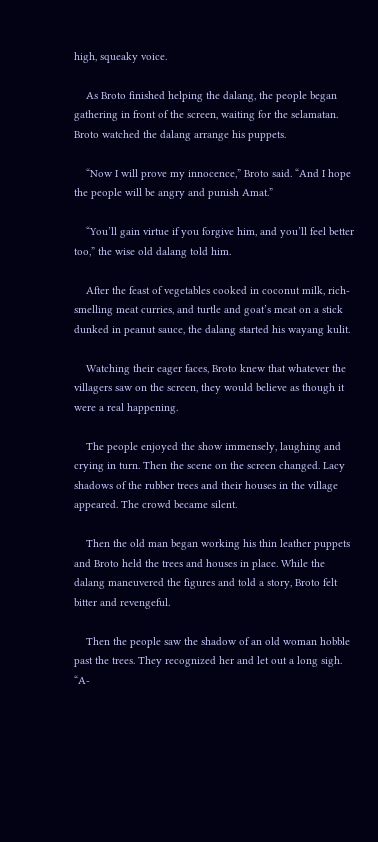high, squeaky voice.

    As Broto finished helping the dalang, the people began gathering in front of the screen, waiting for the selamatan. Broto watched the dalang arrange his puppets.

    “Now I will prove my innocence,” Broto said. “And I hope the people will be angry and punish Amat.”

    “You’ll gain virtue if you forgive him, and you’ll feel better too,” the wise old dalang told him.

    After the feast of vegetables cooked in coconut milk, rich-smelling meat curries, and turtle and goat’s meat on a stick dunked in peanut sauce, the dalang started his wayang kulit.

    Watching their eager faces, Broto knew that whatever the villagers saw on the screen, they would believe as though it were a real happening.

    The people enjoyed the show immensely, laughing and crying in turn. Then the scene on the screen changed. Lacy shadows of the rubber trees and their houses in the village appeared. The crowd became silent.

    Then the old man began working his thin leather puppets and Broto held the trees and houses in place. While the dalang maneuvered the figures and told a story, Broto felt bitter and revengeful.

    Then the people saw the shadow of an old woman hobble past the trees. They recognized her and let out a long sigh. “A-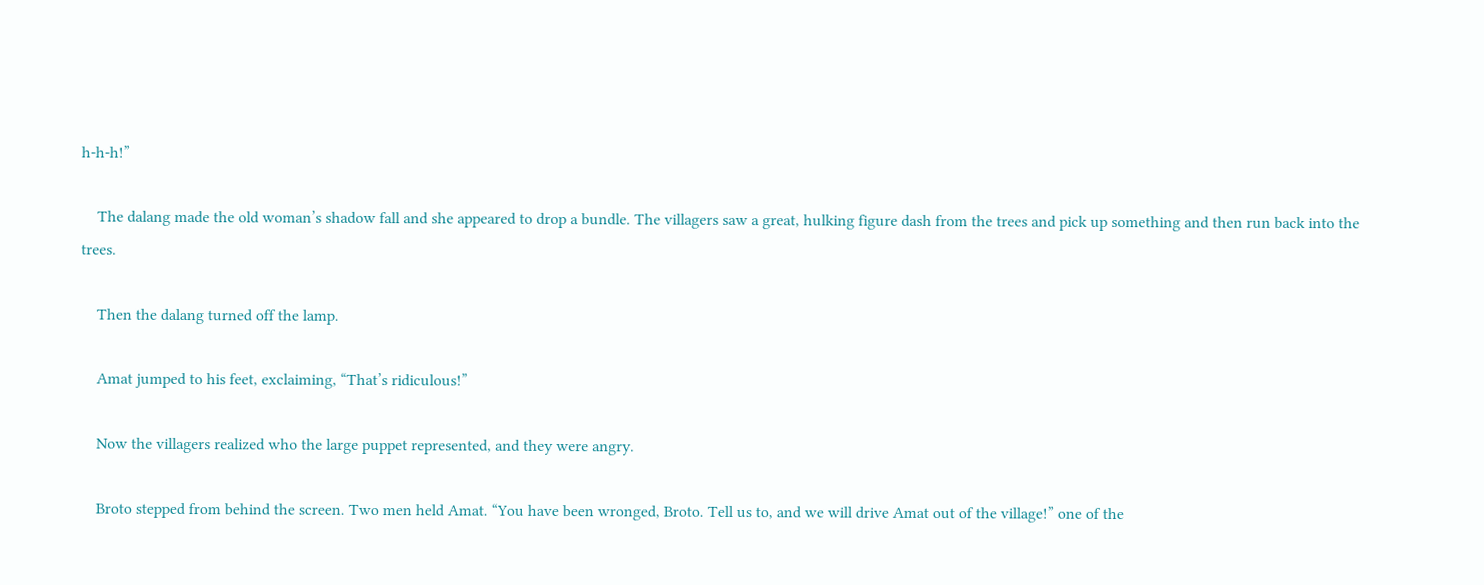h-h-h!”

    The dalang made the old woman’s shadow fall and she appeared to drop a bundle. The villagers saw a great, hulking figure dash from the trees and pick up something and then run back into the trees.

    Then the dalang turned off the lamp.

    Amat jumped to his feet, exclaiming, “That’s ridiculous!”

    Now the villagers realized who the large puppet represented, and they were angry.

    Broto stepped from behind the screen. Two men held Amat. “You have been wronged, Broto. Tell us to, and we will drive Amat out of the village!” one of the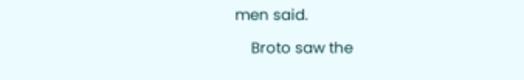men said.

    Broto saw the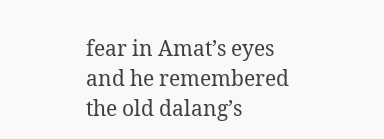fear in Amat’s eyes and he remembered the old dalang’s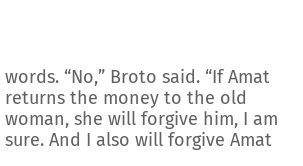words. “No,” Broto said. “If Amat returns the money to the old woman, she will forgive him, I am sure. And I also will forgive Amat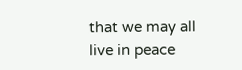that we may all live in peace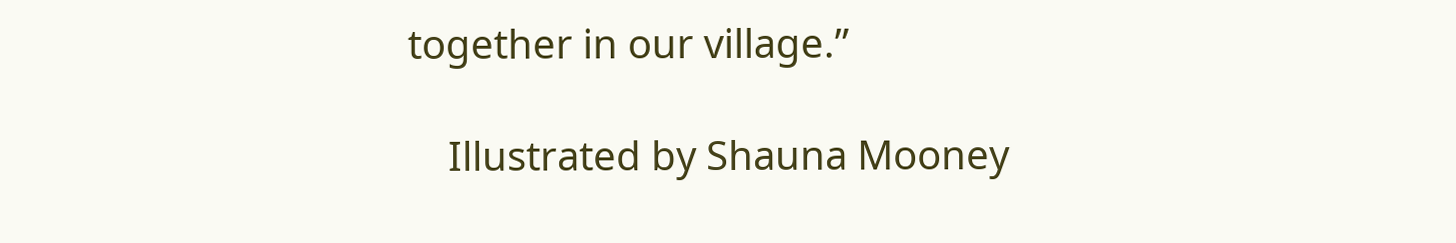together in our village.”

    Illustrated by Shauna Mooney